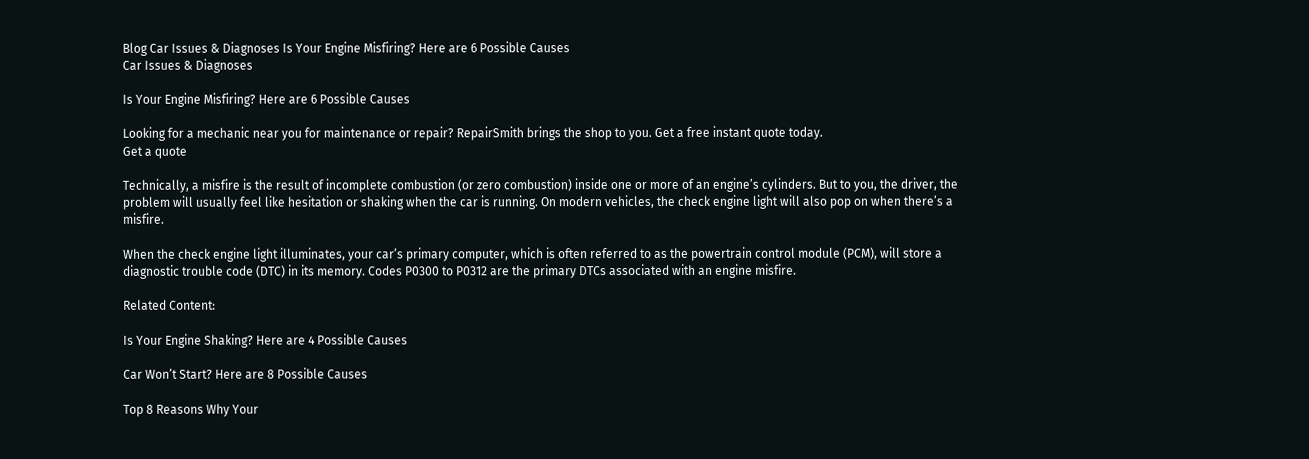Blog Car Issues & Diagnoses Is Your Engine Misfiring? Here are 6 Possible Causes
Car Issues & Diagnoses

Is Your Engine Misfiring? Here are 6 Possible Causes

Looking for a mechanic near you for maintenance or repair? RepairSmith brings the shop to you. Get a free instant quote today.
Get a quote

Technically, a misfire is the result of incomplete combustion (or zero combustion) inside one or more of an engine’s cylinders. But to you, the driver, the problem will usually feel like hesitation or shaking when the car is running. On modern vehicles, the check engine light will also pop on when there’s a misfire.

When the check engine light illuminates, your car’s primary computer, which is often referred to as the powertrain control module (PCM), will store a diagnostic trouble code (DTC) in its memory. Codes P0300 to P0312 are the primary DTCs associated with an engine misfire.

Related Content:

Is Your Engine Shaking? Here are 4 Possible Causes

Car Won’t Start? Here are 8 Possible Causes

Top 8 Reasons Why Your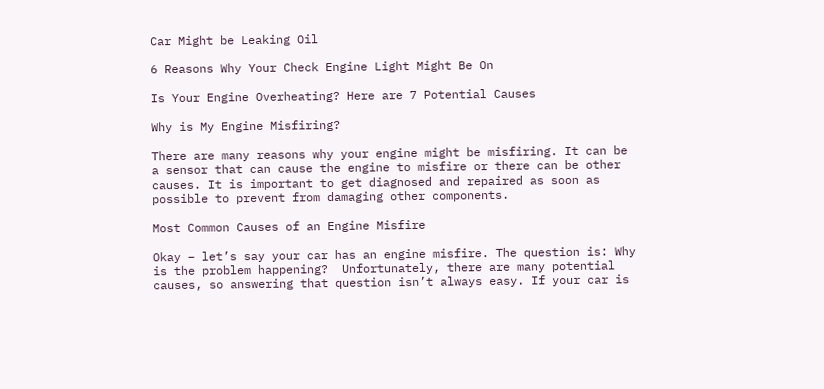Car Might be Leaking Oil

6 Reasons Why Your Check Engine Light Might Be On

Is Your Engine Overheating? Here are 7 Potential Causes

Why is My Engine Misfiring?

There are many reasons why your engine might be misfiring. It can be a sensor that can cause the engine to misfire or there can be other causes. It is important to get diagnosed and repaired as soon as possible to prevent from damaging other components.

Most Common Causes of an Engine Misfire

Okay – let’s say your car has an engine misfire. The question is: Why is the problem happening?  Unfortunately, there are many potential causes, so answering that question isn’t always easy. If your car is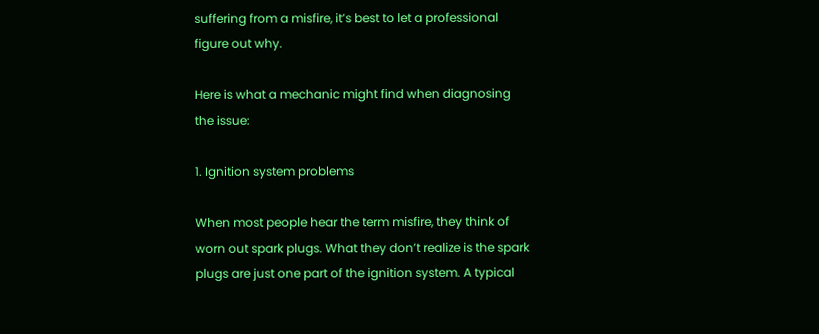suffering from a misfire, it’s best to let a professional figure out why.

Here is what a mechanic might find when diagnosing the issue:

1. Ignition system problems

When most people hear the term misfire, they think of worn out spark plugs. What they don’t realize is the spark plugs are just one part of the ignition system. A typical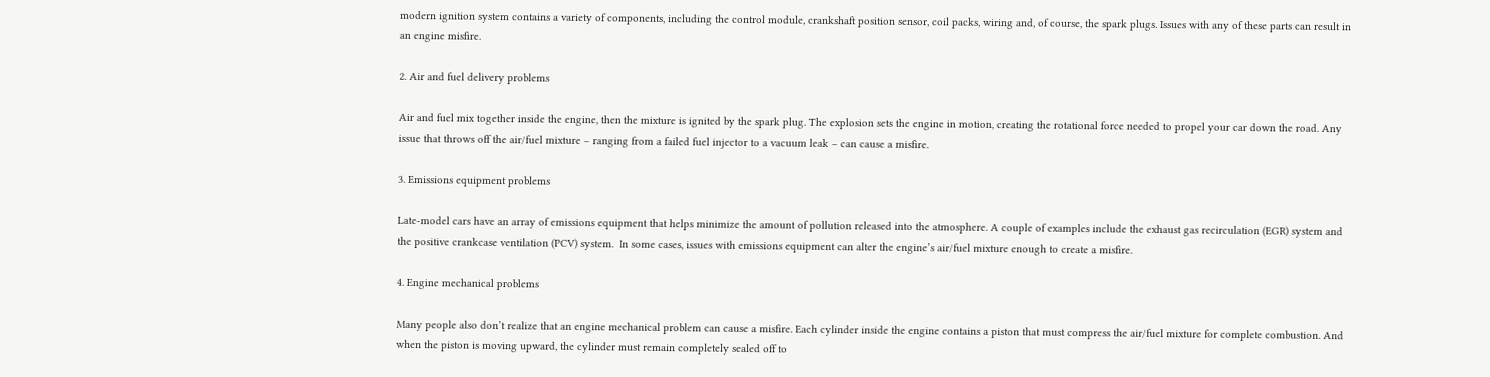modern ignition system contains a variety of components, including the control module, crankshaft position sensor, coil packs, wiring and, of course, the spark plugs. Issues with any of these parts can result in an engine misfire.

2. Air and fuel delivery problems

Air and fuel mix together inside the engine, then the mixture is ignited by the spark plug. The explosion sets the engine in motion, creating the rotational force needed to propel your car down the road. Any issue that throws off the air/fuel mixture – ranging from a failed fuel injector to a vacuum leak – can cause a misfire.

3. Emissions equipment problems

Late-model cars have an array of emissions equipment that helps minimize the amount of pollution released into the atmosphere. A couple of examples include the exhaust gas recirculation (EGR) system and the positive crankcase ventilation (PCV) system.  In some cases, issues with emissions equipment can alter the engine’s air/fuel mixture enough to create a misfire.

4. Engine mechanical problems

Many people also don’t realize that an engine mechanical problem can cause a misfire. Each cylinder inside the engine contains a piston that must compress the air/fuel mixture for complete combustion. And when the piston is moving upward, the cylinder must remain completely sealed off to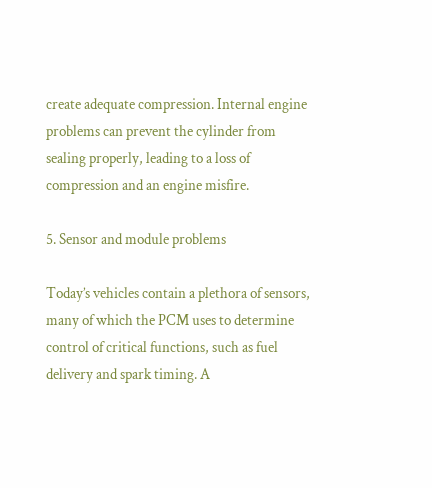create adequate compression. Internal engine problems can prevent the cylinder from sealing properly, leading to a loss of compression and an engine misfire.

5. Sensor and module problems

Today’s vehicles contain a plethora of sensors, many of which the PCM uses to determine control of critical functions, such as fuel delivery and spark timing. A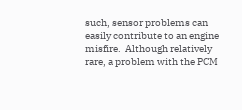such, sensor problems can easily contribute to an engine misfire.  Although relatively rare, a problem with the PCM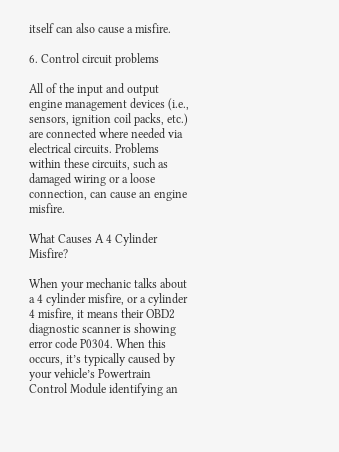itself can also cause a misfire.

6. Control circuit problems

All of the input and output engine management devices (i.e., sensors, ignition coil packs, etc.) are connected where needed via electrical circuits. Problems within these circuits, such as damaged wiring or a loose connection, can cause an engine misfire.

What Causes A 4 Cylinder Misfire?

When your mechanic talks about a 4 cylinder misfire, or a cylinder 4 misfire, it means their OBD2 diagnostic scanner is showing error code P0304. When this occurs, it’s typically caused by your vehicle’s Powertrain Control Module identifying an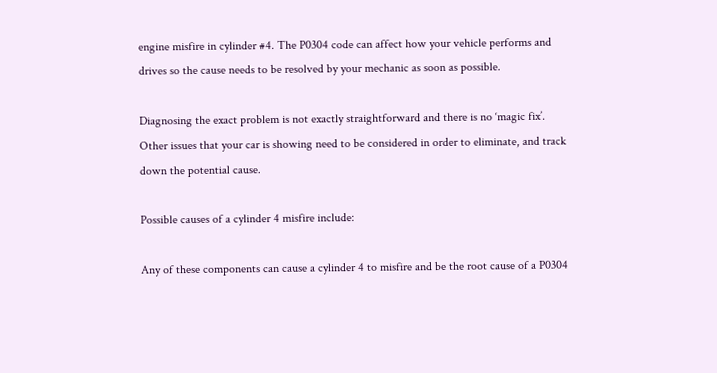engine misfire in cylinder #4. The P0304 code can affect how your vehicle performs and drives so the cause needs to be resolved by your mechanic as soon as possible.

Diagnosing the exact problem is not exactly straightforward and there is no ‘magic fix’. Other issues that your car is showing need to be considered in order to eliminate, and track down the potential cause.

Possible causes of a cylinder 4 misfire include:

Any of these components can cause a cylinder 4 to misfire and be the root cause of a P0304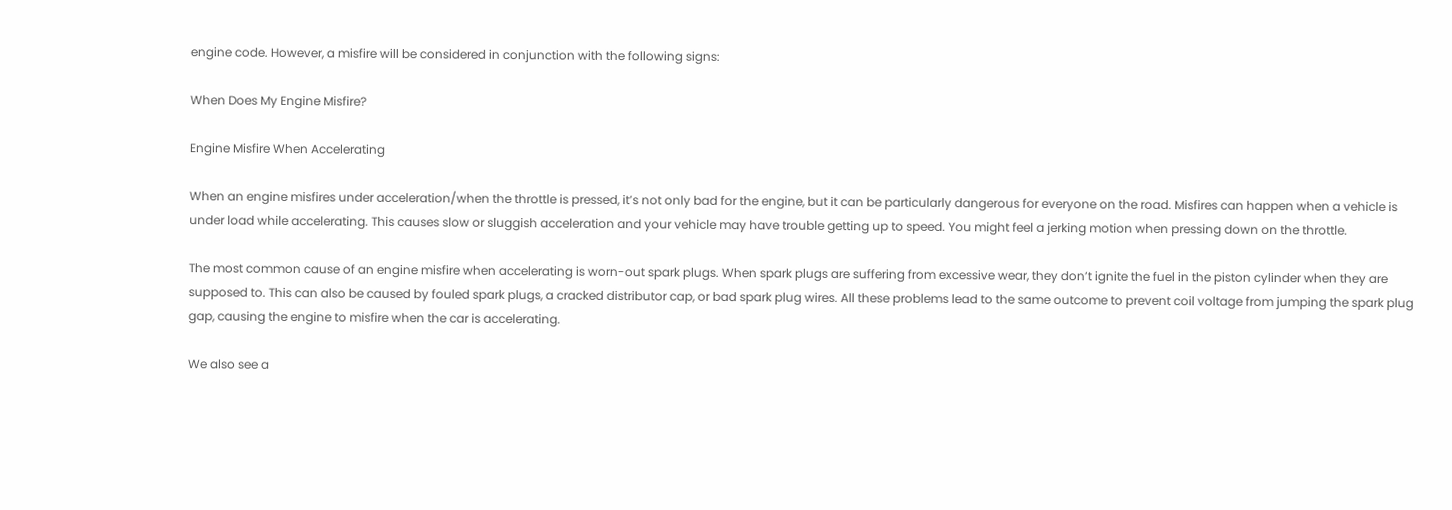engine code. However, a misfire will be considered in conjunction with the following signs:

When Does My Engine Misfire?

Engine Misfire When Accelerating

When an engine misfires under acceleration/when the throttle is pressed, it’s not only bad for the engine, but it can be particularly dangerous for everyone on the road. Misfires can happen when a vehicle is under load while accelerating. This causes slow or sluggish acceleration and your vehicle may have trouble getting up to speed. You might feel a jerking motion when pressing down on the throttle.

The most common cause of an engine misfire when accelerating is worn-out spark plugs. When spark plugs are suffering from excessive wear, they don’t ignite the fuel in the piston cylinder when they are supposed to. This can also be caused by fouled spark plugs, a cracked distributor cap, or bad spark plug wires. All these problems lead to the same outcome to prevent coil voltage from jumping the spark plug gap, causing the engine to misfire when the car is accelerating.

We also see a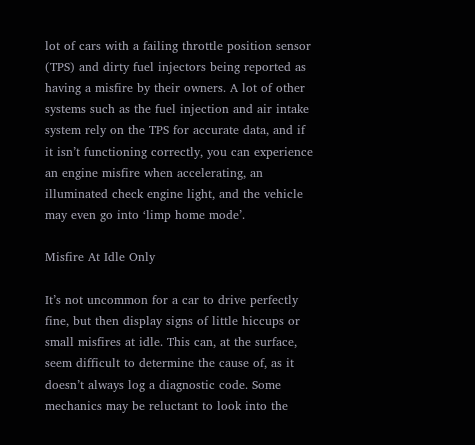lot of cars with a failing throttle position sensor (TPS) and dirty fuel injectors being reported as having a misfire by their owners. A lot of other systems such as the fuel injection and air intake system rely on the TPS for accurate data, and if it isn’t functioning correctly, you can experience an engine misfire when accelerating, an illuminated check engine light, and the vehicle may even go into ‘limp home mode’.

Misfire At Idle Only

It’s not uncommon for a car to drive perfectly fine, but then display signs of little hiccups or small misfires at idle. This can, at the surface, seem difficult to determine the cause of, as it doesn’t always log a diagnostic code. Some mechanics may be reluctant to look into the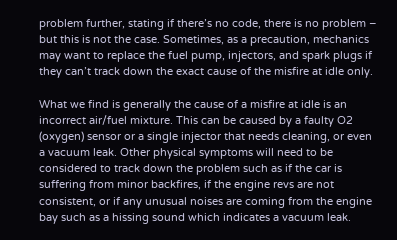problem further, stating if there’s no code, there is no problem – but this is not the case. Sometimes, as a precaution, mechanics may want to replace the fuel pump, injectors, and spark plugs if they can’t track down the exact cause of the misfire at idle only.

What we find is generally the cause of a misfire at idle is an incorrect air/fuel mixture. This can be caused by a faulty O2 (oxygen) sensor or a single injector that needs cleaning, or even a vacuum leak. Other physical symptoms will need to be considered to track down the problem such as if the car is suffering from minor backfires, if the engine revs are not consistent, or if any unusual noises are coming from the engine bay such as a hissing sound which indicates a vacuum leak.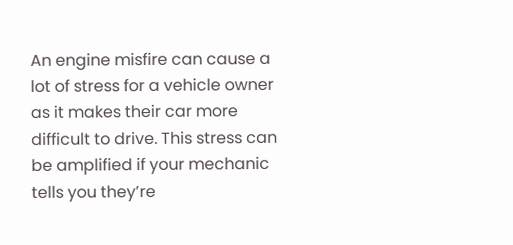An engine misfire can cause a lot of stress for a vehicle owner as it makes their car more difficult to drive. This stress can be amplified if your mechanic tells you they’re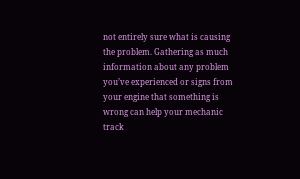not entirely sure what is causing the problem. Gathering as much information about any problem you’ve experienced or signs from your engine that something is wrong can help your mechanic track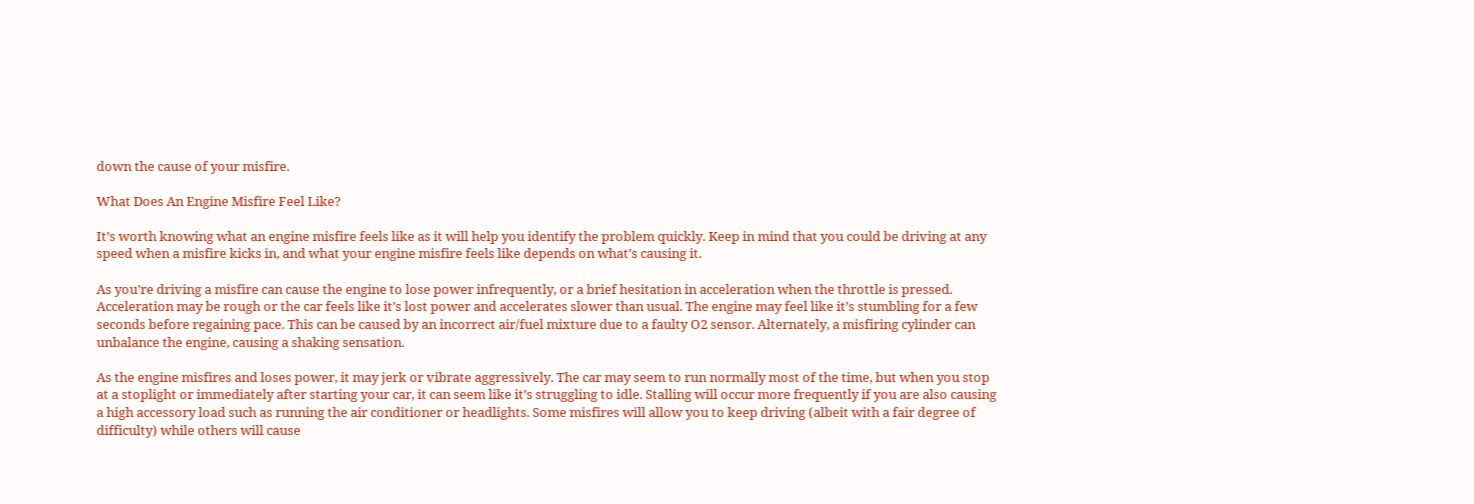down the cause of your misfire.

What Does An Engine Misfire Feel Like?

It’s worth knowing what an engine misfire feels like as it will help you identify the problem quickly. Keep in mind that you could be driving at any speed when a misfire kicks in, and what your engine misfire feels like depends on what’s causing it.

As you’re driving a misfire can cause the engine to lose power infrequently, or a brief hesitation in acceleration when the throttle is pressed. Acceleration may be rough or the car feels like it’s lost power and accelerates slower than usual. The engine may feel like it’s stumbling for a few seconds before regaining pace. This can be caused by an incorrect air/fuel mixture due to a faulty O2 sensor. Alternately, a misfiring cylinder can unbalance the engine, causing a shaking sensation.

As the engine misfires and loses power, it may jerk or vibrate aggressively. The car may seem to run normally most of the time, but when you stop at a stoplight or immediately after starting your car, it can seem like it’s struggling to idle. Stalling will occur more frequently if you are also causing a high accessory load such as running the air conditioner or headlights. Some misfires will allow you to keep driving (albeit with a fair degree of difficulty) while others will cause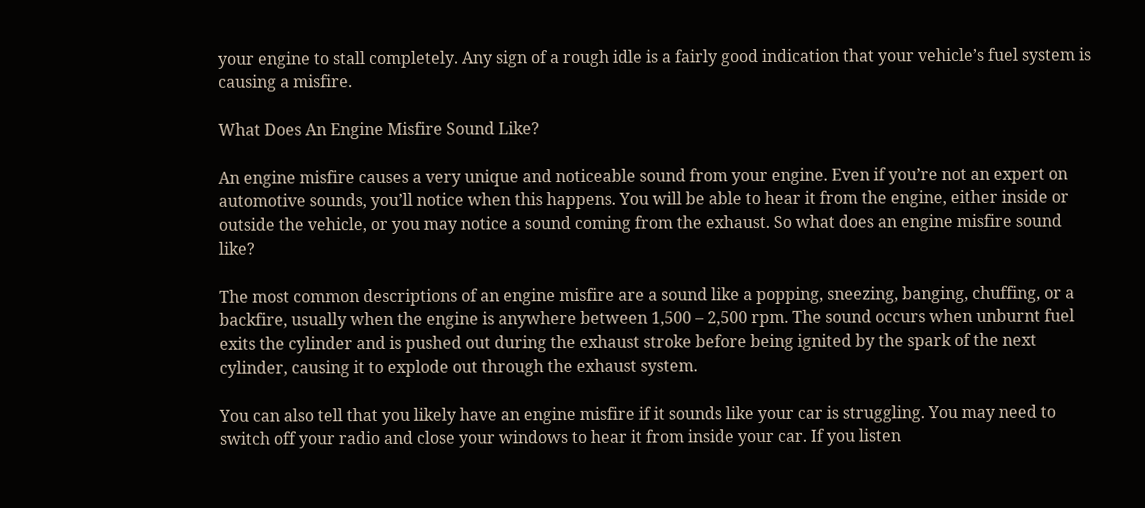your engine to stall completely. Any sign of a rough idle is a fairly good indication that your vehicle’s fuel system is causing a misfire.

What Does An Engine Misfire Sound Like?

An engine misfire causes a very unique and noticeable sound from your engine. Even if you’re not an expert on automotive sounds, you’ll notice when this happens. You will be able to hear it from the engine, either inside or outside the vehicle, or you may notice a sound coming from the exhaust. So what does an engine misfire sound like?

The most common descriptions of an engine misfire are a sound like a popping, sneezing, banging, chuffing, or a backfire, usually when the engine is anywhere between 1,500 – 2,500 rpm. The sound occurs when unburnt fuel exits the cylinder and is pushed out during the exhaust stroke before being ignited by the spark of the next cylinder, causing it to explode out through the exhaust system.

You can also tell that you likely have an engine misfire if it sounds like your car is struggling. You may need to switch off your radio and close your windows to hear it from inside your car. If you listen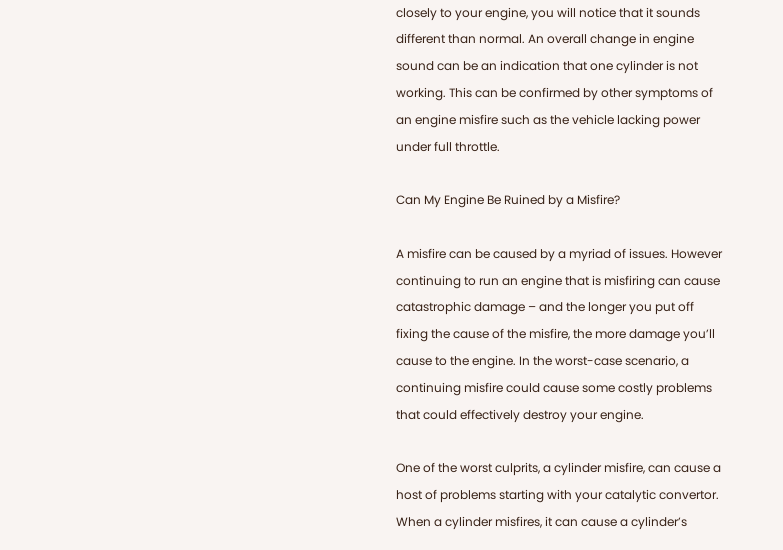closely to your engine, you will notice that it sounds different than normal. An overall change in engine sound can be an indication that one cylinder is not working. This can be confirmed by other symptoms of an engine misfire such as the vehicle lacking power under full throttle.

Can My Engine Be Ruined by a Misfire?

A misfire can be caused by a myriad of issues. However continuing to run an engine that is misfiring can cause catastrophic damage – and the longer you put off fixing the cause of the misfire, the more damage you’ll cause to the engine. In the worst-case scenario, a continuing misfire could cause some costly problems that could effectively destroy your engine.

One of the worst culprits, a cylinder misfire, can cause a host of problems starting with your catalytic convertor. When a cylinder misfires, it can cause a cylinder’s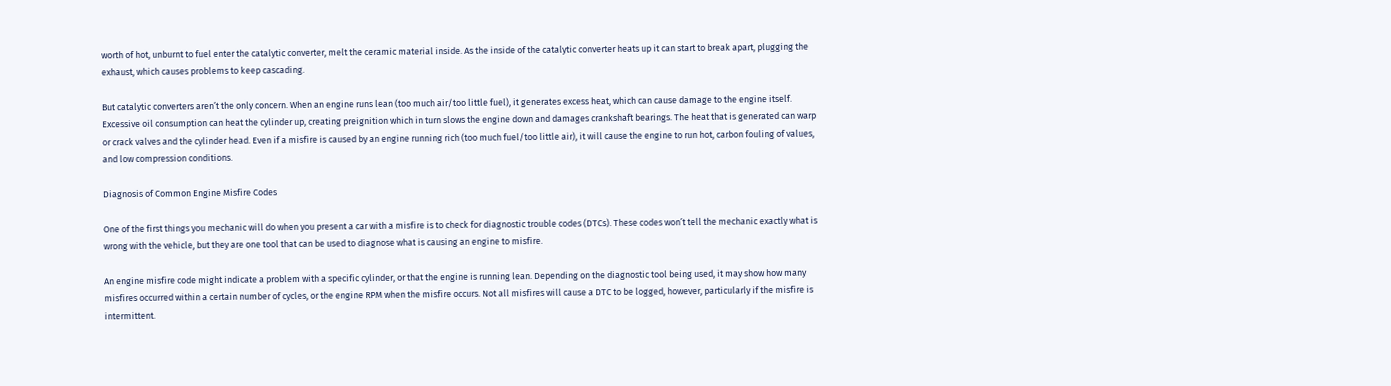worth of hot, unburnt to fuel enter the catalytic converter, melt the ceramic material inside. As the inside of the catalytic converter heats up it can start to break apart, plugging the exhaust, which causes problems to keep cascading.

But catalytic converters aren’t the only concern. When an engine runs lean (too much air/too little fuel), it generates excess heat, which can cause damage to the engine itself. Excessive oil consumption can heat the cylinder up, creating preignition which in turn slows the engine down and damages crankshaft bearings. The heat that is generated can warp or crack valves and the cylinder head. Even if a misfire is caused by an engine running rich (too much fuel/too little air), it will cause the engine to run hot, carbon fouling of values, and low compression conditions.

Diagnosis of Common Engine Misfire Codes

One of the first things you mechanic will do when you present a car with a misfire is to check for diagnostic trouble codes (DTCs). These codes won’t tell the mechanic exactly what is wrong with the vehicle, but they are one tool that can be used to diagnose what is causing an engine to misfire.

An engine misfire code might indicate a problem with a specific cylinder, or that the engine is running lean. Depending on the diagnostic tool being used, it may show how many misfires occurred within a certain number of cycles, or the engine RPM when the misfire occurs. Not all misfires will cause a DTC to be logged, however, particularly if the misfire is intermittent.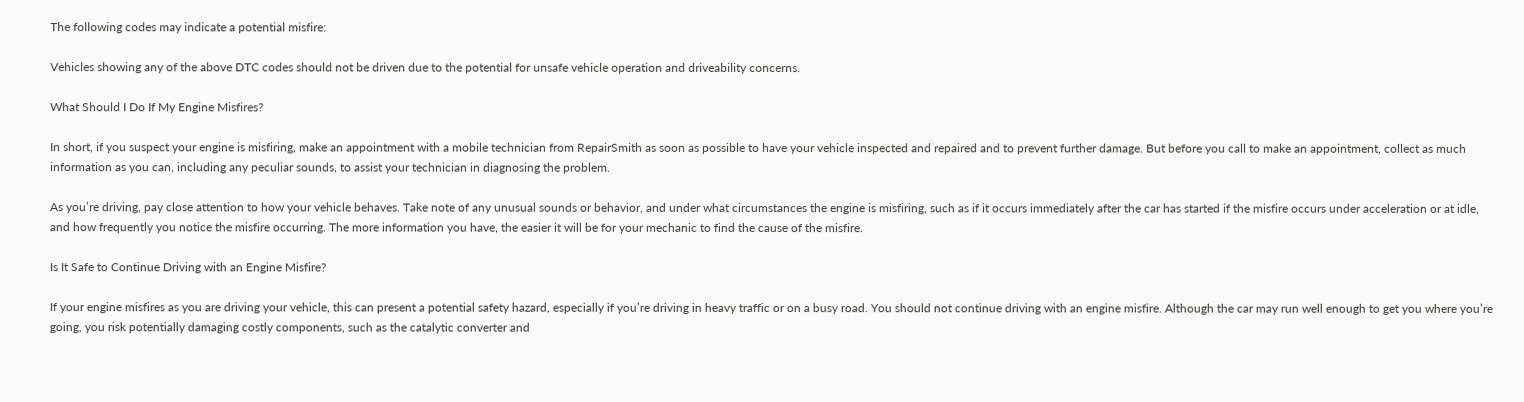The following codes may indicate a potential misfire:

Vehicles showing any of the above DTC codes should not be driven due to the potential for unsafe vehicle operation and driveability concerns.

What Should I Do If My Engine Misfires?

In short, if you suspect your engine is misfiring, make an appointment with a mobile technician from RepairSmith as soon as possible to have your vehicle inspected and repaired and to prevent further damage. But before you call to make an appointment, collect as much information as you can, including any peculiar sounds, to assist your technician in diagnosing the problem.

As you’re driving, pay close attention to how your vehicle behaves. Take note of any unusual sounds or behavior, and under what circumstances the engine is misfiring, such as if it occurs immediately after the car has started if the misfire occurs under acceleration or at idle, and how frequently you notice the misfire occurring. The more information you have, the easier it will be for your mechanic to find the cause of the misfire.

Is It Safe to Continue Driving with an Engine Misfire?

If your engine misfires as you are driving your vehicle, this can present a potential safety hazard, especially if you’re driving in heavy traffic or on a busy road. You should not continue driving with an engine misfire. Although the car may run well enough to get you where you’re going, you risk potentially damaging costly components, such as the catalytic converter and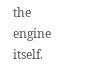the engine itself.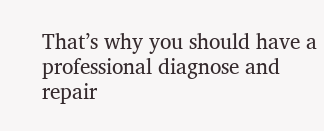That’s why you should have a professional diagnose and repair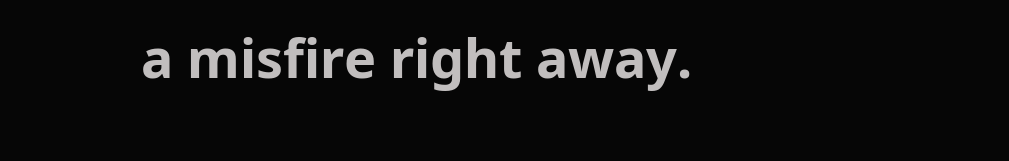a misfire right away.